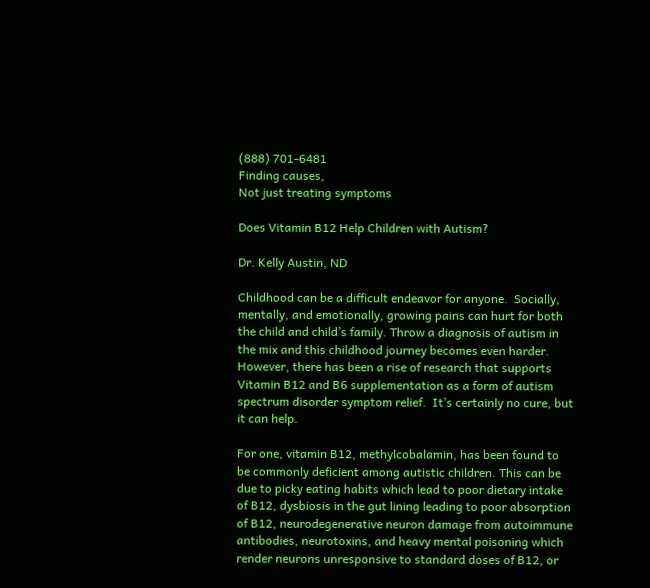(888) 701-6481
Finding causes,
Not just treating symptoms

Does Vitamin B12 Help Children with Autism?

Dr. Kelly Austin, ND

Childhood can be a difficult endeavor for anyone.  Socially, mentally, and emotionally, growing pains can hurt for both the child and child’s family. Throw a diagnosis of autism in the mix and this childhood journey becomes even harder. However, there has been a rise of research that supports Vitamin B12 and B6 supplementation as a form of autism spectrum disorder symptom relief.  It’s certainly no cure, but it can help.

For one, vitamin B12, methylcobalamin, has been found to be commonly deficient among autistic children. This can be due to picky eating habits which lead to poor dietary intake of B12, dysbiosis in the gut lining leading to poor absorption of B12, neurodegenerative neuron damage from autoimmune antibodies, neurotoxins, and heavy mental poisoning which render neurons unresponsive to standard doses of B12, or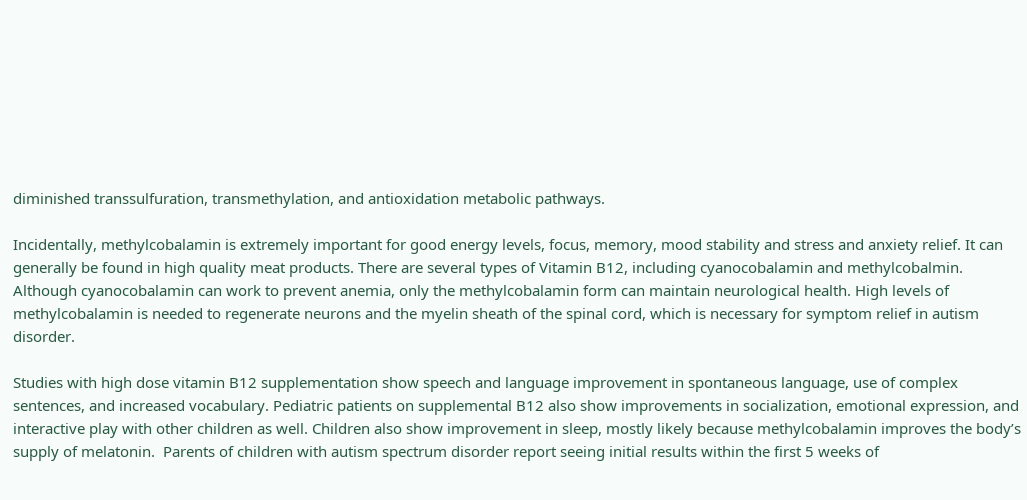diminished transsulfuration, transmethylation, and antioxidation metabolic pathways.

Incidentally, methylcobalamin is extremely important for good energy levels, focus, memory, mood stability and stress and anxiety relief. It can generally be found in high quality meat products. There are several types of Vitamin B12, including cyanocobalamin and methylcobalmin. Although cyanocobalamin can work to prevent anemia, only the methylcobalamin form can maintain neurological health. High levels of methylcobalamin is needed to regenerate neurons and the myelin sheath of the spinal cord, which is necessary for symptom relief in autism disorder.

Studies with high dose vitamin B12 supplementation show speech and language improvement in spontaneous language, use of complex sentences, and increased vocabulary. Pediatric patients on supplemental B12 also show improvements in socialization, emotional expression, and interactive play with other children as well. Children also show improvement in sleep, mostly likely because methylcobalamin improves the body’s supply of melatonin.  Parents of children with autism spectrum disorder report seeing initial results within the first 5 weeks of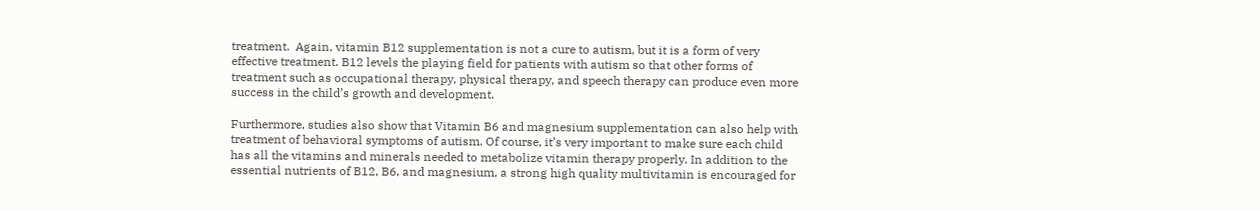treatment.  Again, vitamin B12 supplementation is not a cure to autism, but it is a form of very effective treatment. B12 levels the playing field for patients with autism so that other forms of treatment such as occupational therapy, physical therapy, and speech therapy can produce even more success in the child’s growth and development.

Furthermore, studies also show that Vitamin B6 and magnesium supplementation can also help with treatment of behavioral symptoms of autism. Of course, it’s very important to make sure each child has all the vitamins and minerals needed to metabolize vitamin therapy properly. In addition to the essential nutrients of B12, B6, and magnesium, a strong high quality multivitamin is encouraged for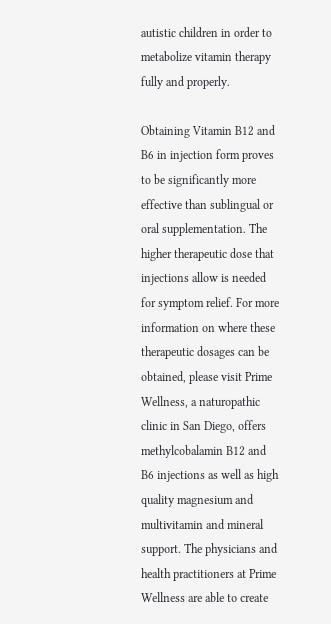autistic children in order to metabolize vitamin therapy fully and properly.

Obtaining Vitamin B12 and B6 in injection form proves to be significantly more effective than sublingual or oral supplementation. The higher therapeutic dose that injections allow is needed for symptom relief. For more information on where these therapeutic dosages can be obtained, please visit Prime Wellness, a naturopathic clinic in San Diego, offers methylcobalamin B12 and B6 injections as well as high quality magnesium and multivitamin and mineral support. The physicians and health practitioners at Prime Wellness are able to create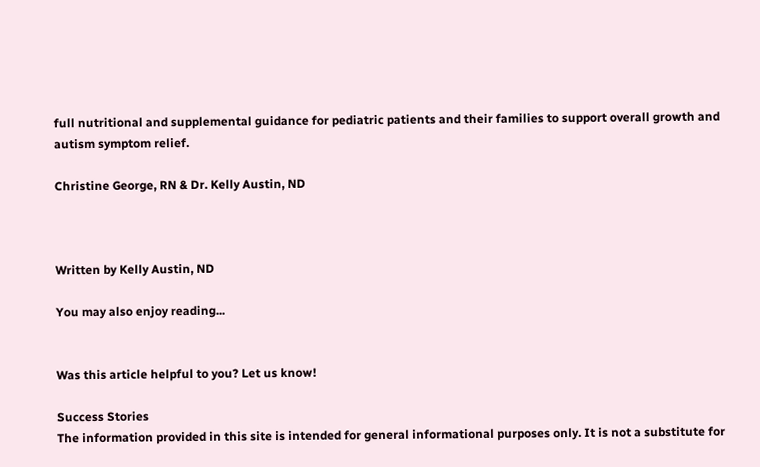full nutritional and supplemental guidance for pediatric patients and their families to support overall growth and autism symptom relief.

Christine George, RN & Dr. Kelly Austin, ND



Written by Kelly Austin, ND

You may also enjoy reading...


Was this article helpful to you? Let us know!

Success Stories
The information provided in this site is intended for general informational purposes only. It is not a substitute for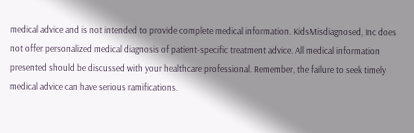medical advice and is not intended to provide complete medical information. KidsMisdiagnosed, Inc does not offer personalized medical diagnosis of patient-specific treatment advice. All medical information presented should be discussed with your healthcare professional. Remember, the failure to seek timely medical advice can have serious ramifications.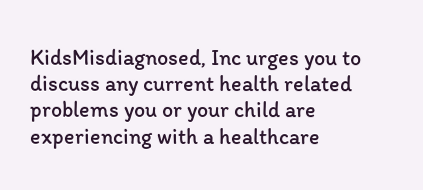KidsMisdiagnosed, Inc urges you to discuss any current health related problems you or your child are experiencing with a healthcare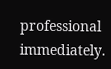professional immediately.